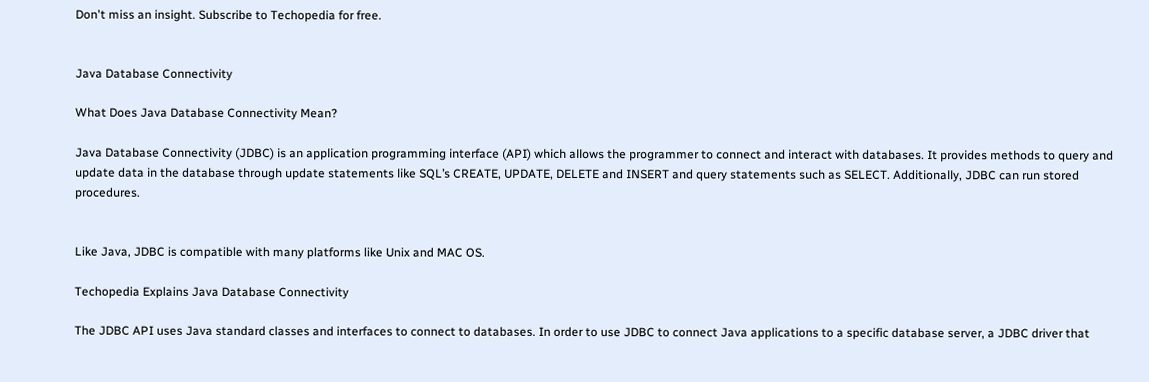Don't miss an insight. Subscribe to Techopedia for free.


Java Database Connectivity

What Does Java Database Connectivity Mean?

Java Database Connectivity (JDBC) is an application programming interface (API) which allows the programmer to connect and interact with databases. It provides methods to query and update data in the database through update statements like SQL’s CREATE, UPDATE, DELETE and INSERT and query statements such as SELECT. Additionally, JDBC can run stored procedures.


Like Java, JDBC is compatible with many platforms like Unix and MAC OS.

Techopedia Explains Java Database Connectivity

The JDBC API uses Java standard classes and interfaces to connect to databases. In order to use JDBC to connect Java applications to a specific database server, a JDBC driver that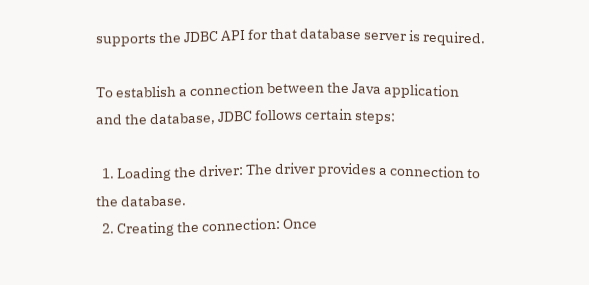supports the JDBC API for that database server is required.

To establish a connection between the Java application and the database, JDBC follows certain steps:

  1. Loading the driver: The driver provides a connection to the database.
  2. Creating the connection: Once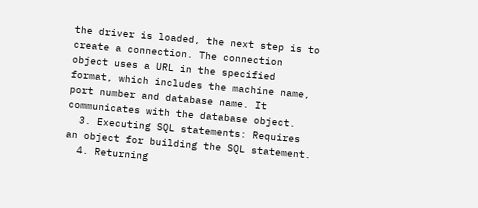the driver is loaded, the next step is to create a connection. The connection object uses a URL in the specified format, which includes the machine name, port number and database name. It communicates with the database object.
  3. Executing SQL statements: Requires an object for building the SQL statement.
  4. Returning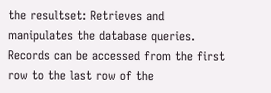the resultset: Retrieves and manipulates the database queries. Records can be accessed from the first row to the last row of the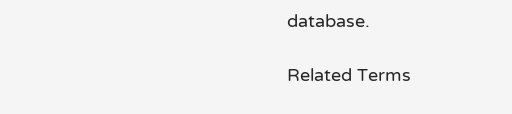database.

Related Terms